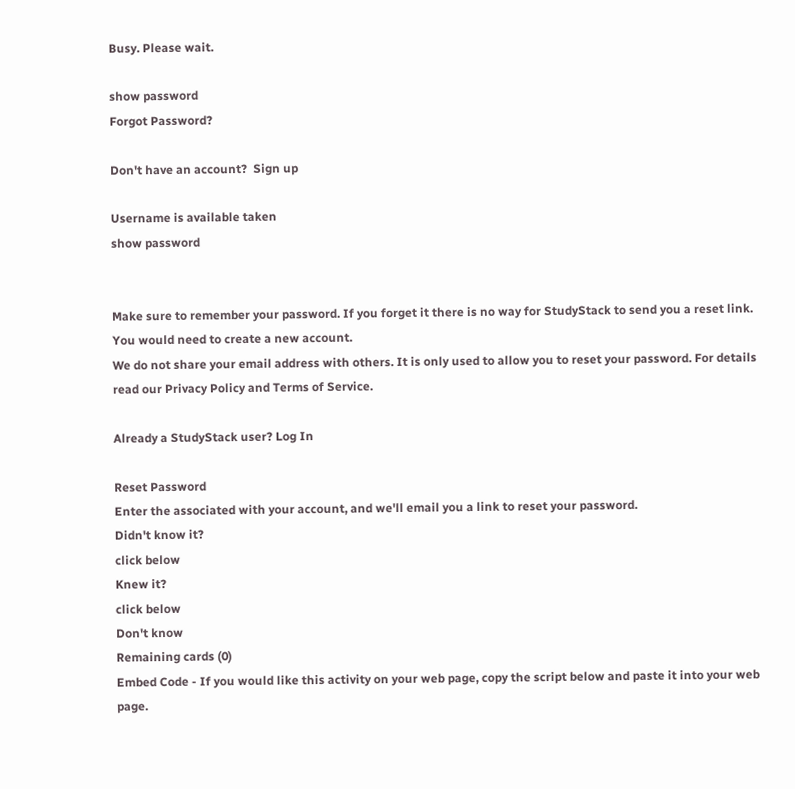Busy. Please wait.

show password
Forgot Password?

Don't have an account?  Sign up

Username is available taken
show password


Make sure to remember your password. If you forget it there is no way for StudyStack to send you a reset link. You would need to create a new account.
We do not share your email address with others. It is only used to allow you to reset your password. For details read our Privacy Policy and Terms of Service.

Already a StudyStack user? Log In

Reset Password
Enter the associated with your account, and we'll email you a link to reset your password.
Didn't know it?
click below
Knew it?
click below
Don't know
Remaining cards (0)
Embed Code - If you would like this activity on your web page, copy the script below and paste it into your web page.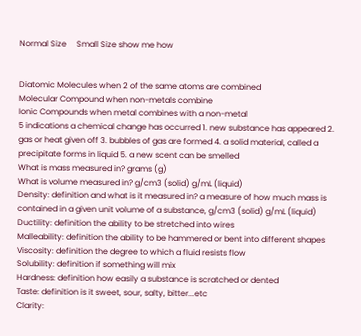Normal Size     Small Size show me how


Diatomic Molecules when 2 of the same atoms are combined
Molecular Compound when non-metals combine
Ionic Compounds when metal combines with a non-metal
5 indications a chemical change has occurred 1. new substance has appeared 2. gas or heat given off 3. bubbles of gas are formed 4. a solid material, called a precipitate forms in liquid 5. a new scent can be smelled
What is mass measured in? grams (g)
What is volume measured in? g/cm3 (solid) g/mL (liquid)
Density: definition and what is it measured in? a measure of how much mass is contained in a given unit volume of a substance, g/cm3 (solid) g/mL (liquid)
Ductility: definition the ability to be stretched into wires
Malleability: definition the ability to be hammered or bent into different shapes
Viscosity: definition the degree to which a fluid resists flow
Solubility: definition if something will mix
Hardness: definition how easily a substance is scratched or dented
Taste: definition is it sweet, sour, salty, bitter...etc
Clarity: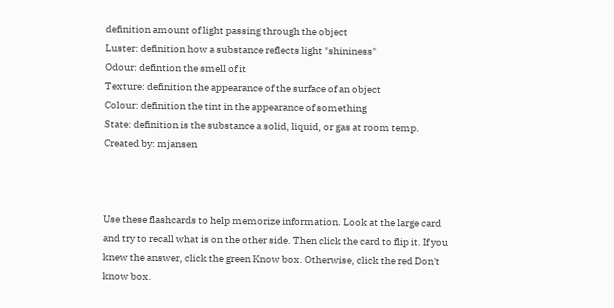definition amount of light passing through the object
Luster: definition how a substance reflects light "shininess"
Odour: defintion the smell of it
Texture: definition the appearance of the surface of an object
Colour: definition the tint in the appearance of something
State: definition is the substance a solid, liquid, or gas at room temp.
Created by: mjansen



Use these flashcards to help memorize information. Look at the large card and try to recall what is on the other side. Then click the card to flip it. If you knew the answer, click the green Know box. Otherwise, click the red Don't know box.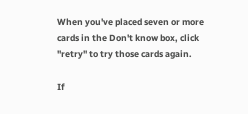When you've placed seven or more cards in the Don't know box, click "retry" to try those cards again.

If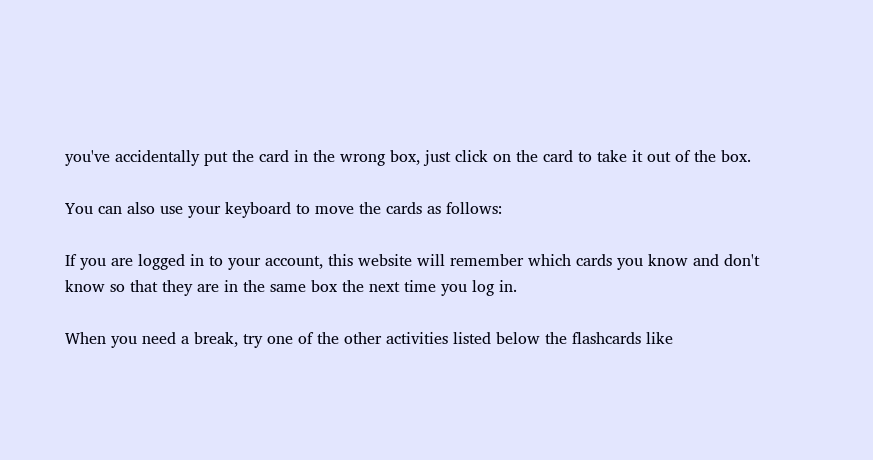you've accidentally put the card in the wrong box, just click on the card to take it out of the box.

You can also use your keyboard to move the cards as follows:

If you are logged in to your account, this website will remember which cards you know and don't know so that they are in the same box the next time you log in.

When you need a break, try one of the other activities listed below the flashcards like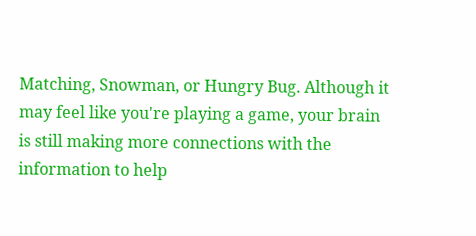Matching, Snowman, or Hungry Bug. Although it may feel like you're playing a game, your brain is still making more connections with the information to help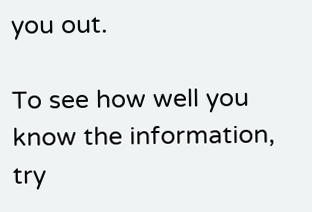you out.

To see how well you know the information, try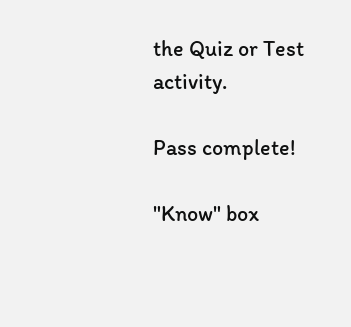the Quiz or Test activity.

Pass complete!

"Know" box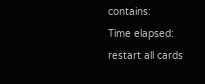contains:
Time elapsed:
restart all cards